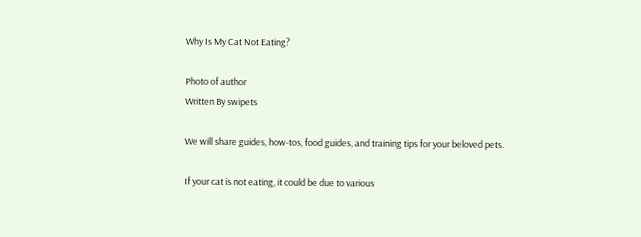Why Is My Cat Not Eating?

Photo of author
Written By swipets

We will share guides, how-tos, food guides, and training tips for your beloved pets.

If your cat is not eating, it could be due to various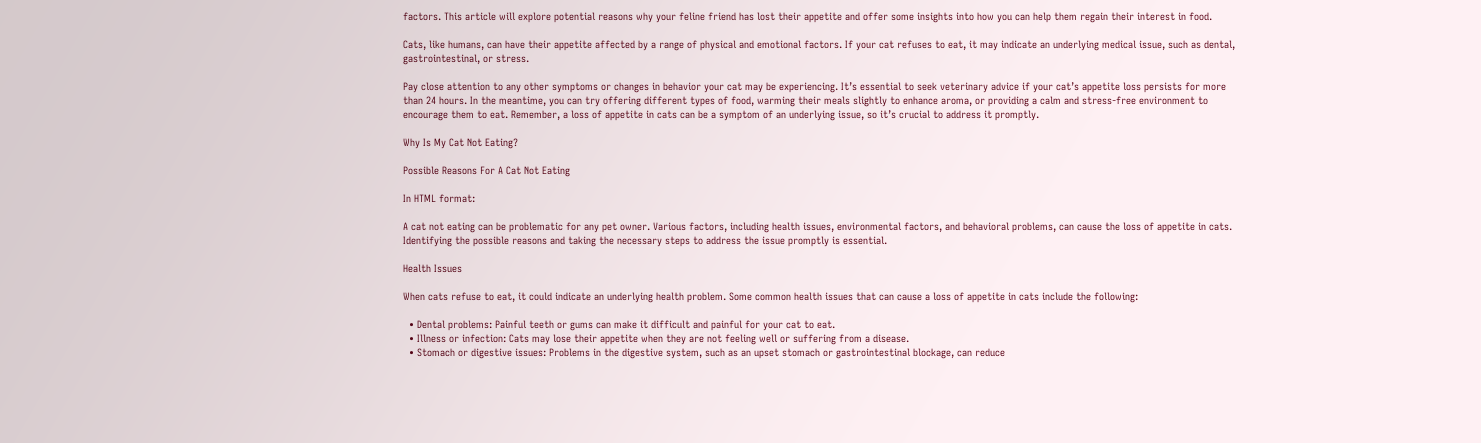factors. This article will explore potential reasons why your feline friend has lost their appetite and offer some insights into how you can help them regain their interest in food.

Cats, like humans, can have their appetite affected by a range of physical and emotional factors. If your cat refuses to eat, it may indicate an underlying medical issue, such as dental, gastrointestinal, or stress.

Pay close attention to any other symptoms or changes in behavior your cat may be experiencing. It’s essential to seek veterinary advice if your cat’s appetite loss persists for more than 24 hours. In the meantime, you can try offering different types of food, warming their meals slightly to enhance aroma, or providing a calm and stress-free environment to encourage them to eat. Remember, a loss of appetite in cats can be a symptom of an underlying issue, so it’s crucial to address it promptly.

Why Is My Cat Not Eating?

Possible Reasons For A Cat Not Eating

In HTML format:

A cat not eating can be problematic for any pet owner. Various factors, including health issues, environmental factors, and behavioral problems, can cause the loss of appetite in cats. Identifying the possible reasons and taking the necessary steps to address the issue promptly is essential.

Health Issues

When cats refuse to eat, it could indicate an underlying health problem. Some common health issues that can cause a loss of appetite in cats include the following:

  • Dental problems: Painful teeth or gums can make it difficult and painful for your cat to eat.
  • Illness or infection: Cats may lose their appetite when they are not feeling well or suffering from a disease.
  • Stomach or digestive issues: Problems in the digestive system, such as an upset stomach or gastrointestinal blockage, can reduce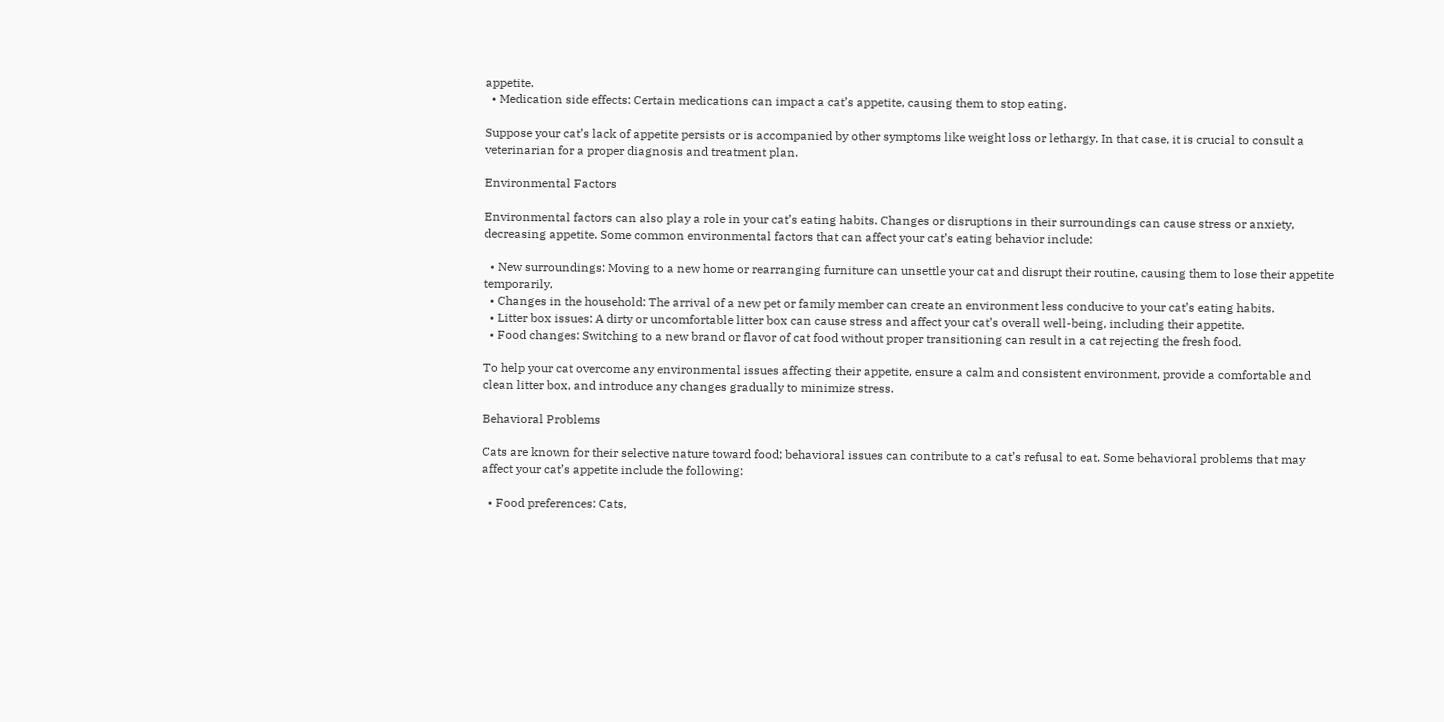appetite.
  • Medication side effects: Certain medications can impact a cat’s appetite, causing them to stop eating.

Suppose your cat’s lack of appetite persists or is accompanied by other symptoms like weight loss or lethargy. In that case, it is crucial to consult a veterinarian for a proper diagnosis and treatment plan.

Environmental Factors

Environmental factors can also play a role in your cat’s eating habits. Changes or disruptions in their surroundings can cause stress or anxiety, decreasing appetite. Some common environmental factors that can affect your cat’s eating behavior include:

  • New surroundings: Moving to a new home or rearranging furniture can unsettle your cat and disrupt their routine, causing them to lose their appetite temporarily.
  • Changes in the household: The arrival of a new pet or family member can create an environment less conducive to your cat’s eating habits.
  • Litter box issues: A dirty or uncomfortable litter box can cause stress and affect your cat’s overall well-being, including their appetite.
  • Food changes: Switching to a new brand or flavor of cat food without proper transitioning can result in a cat rejecting the fresh food.

To help your cat overcome any environmental issues affecting their appetite, ensure a calm and consistent environment, provide a comfortable and clean litter box, and introduce any changes gradually to minimize stress.

Behavioral Problems

Cats are known for their selective nature toward food; behavioral issues can contribute to a cat’s refusal to eat. Some behavioral problems that may affect your cat’s appetite include the following:

  • Food preferences: Cats,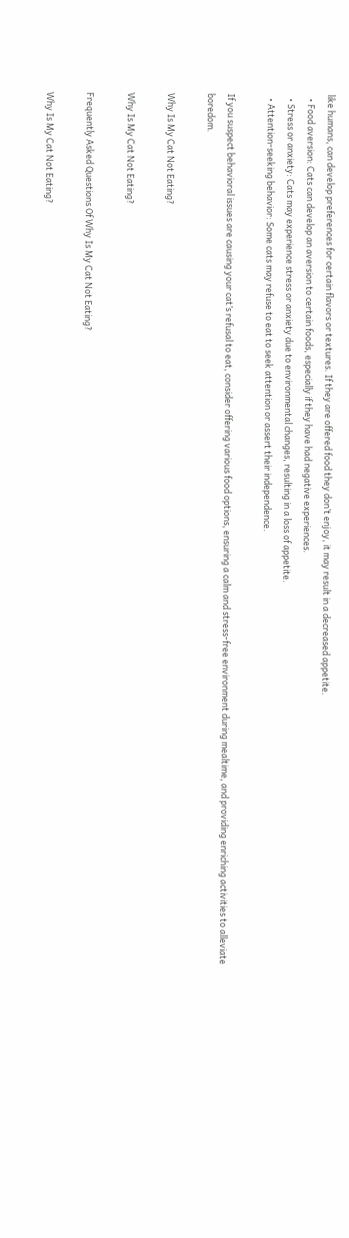like humans, can develop preferences for certain flavors or textures. If they are offered food they don’t enjoy, it may result in a decreased appetite.
  • Food aversion: Cats can develop an aversion to certain foods, especially if they have had negative experiences.
  • Stress or anxiety: Cats may experience stress or anxiety due to environmental changes, resulting in a loss of appetite.
  • Attention-seeking behavior: Some cats may refuse to eat to seek attention or assert their independence.

If you suspect behavioral issues are causing your cat’s refusal to eat, consider offering various food options, ensuring a calm and stress-free environment during mealtime, and providing enriching activities to alleviate boredom.

Why Is My Cat Not Eating?

Why Is My Cat Not Eating?

Frequently Asked Questions Of Why Is My Cat Not Eating?

Why Is My Cat Not Eating?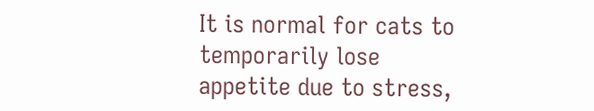It is normal for cats to temporarily lose appetite due to stress,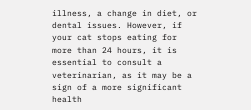illness, a change in diet, or dental issues. However, if your cat stops eating for more than 24 hours, it is essential to consult a veterinarian, as it may be a sign of a more significant health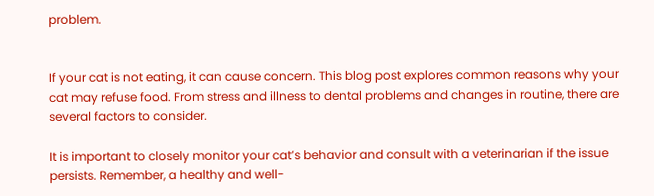problem.


If your cat is not eating, it can cause concern. This blog post explores common reasons why your cat may refuse food. From stress and illness to dental problems and changes in routine, there are several factors to consider.

It is important to closely monitor your cat’s behavior and consult with a veterinarian if the issue persists. Remember, a healthy and well-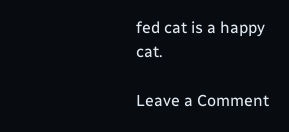fed cat is a happy cat.

Leave a Comment